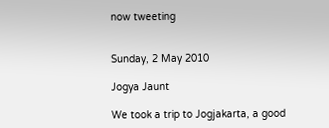now tweeting


Sunday, 2 May 2010

Jogya Jaunt

We took a trip to Jogjakarta, a good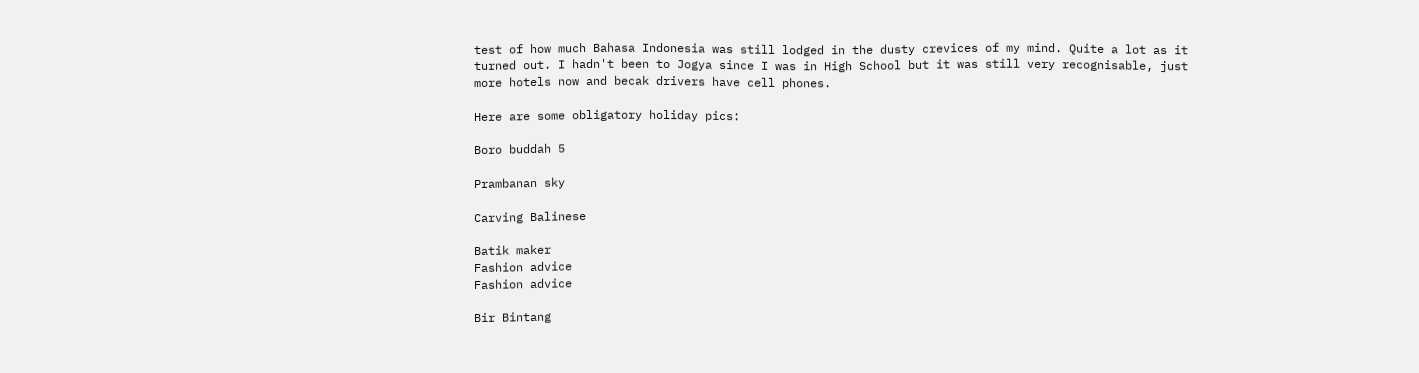test of how much Bahasa Indonesia was still lodged in the dusty crevices of my mind. Quite a lot as it turned out. I hadn't been to Jogya since I was in High School but it was still very recognisable, just more hotels now and becak drivers have cell phones.

Here are some obligatory holiday pics:

Boro buddah 5

Prambanan sky

Carving Balinese

Batik maker
Fashion advice
Fashion advice

Bir Bintang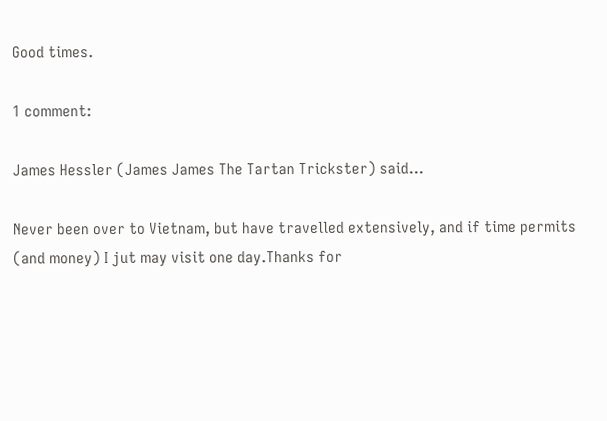Good times.

1 comment:

James Hessler (James James The Tartan Trickster) said...

Never been over to Vietnam, but have travelled extensively, and if time permits (and money) I jut may visit one day.Thanks for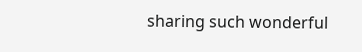sharing such wonderful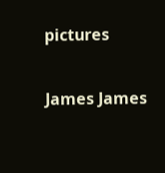pictures

James James